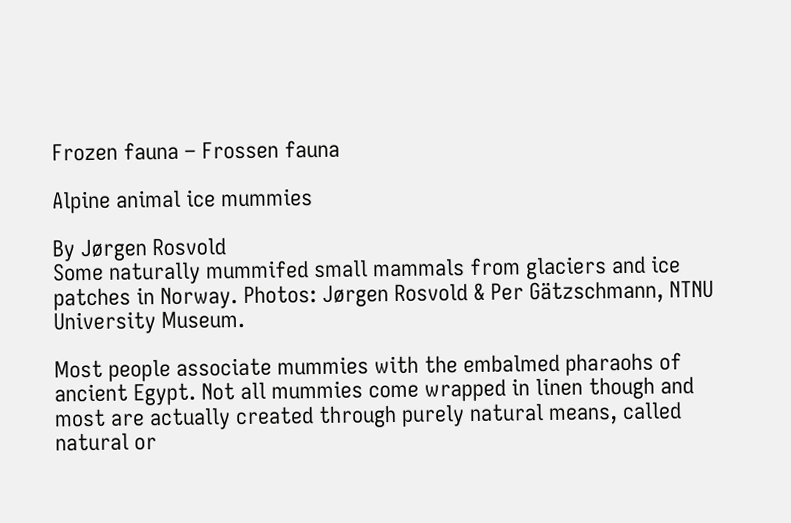Frozen fauna – Frossen fauna

Alpine animal ice mummies

By Jørgen Rosvold
Some naturally mummifed small mammals from glaciers and ice patches in Norway. Photos: Jørgen Rosvold & Per Gätzschmann, NTNU University Museum.

Most people associate mummies with the embalmed pharaohs of ancient Egypt. Not all mummies come wrapped in linen though and most are actually created through purely natural means, called natural or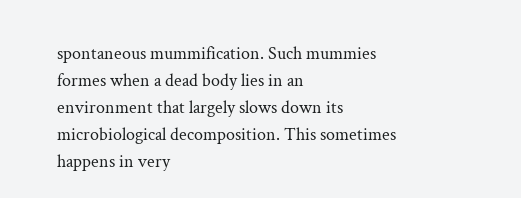spontaneous mummification. Such mummies formes when a dead body lies in an environment that largely slows down its microbiological decomposition. This sometimes happens in very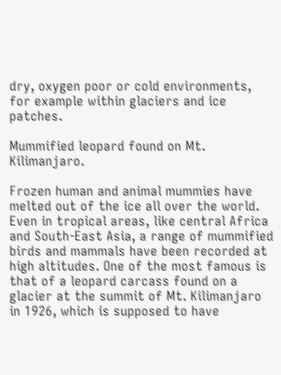dry, oxygen poor or cold environments, for example within glaciers and ice patches.

Mummified leopard found on Mt. Kilimanjaro.

Frozen human and animal mummies have melted out of the ice all over the world. Even in tropical areas, like central Africa and South-East Asia, a range of mummified birds and mammals have been recorded at high altitudes. One of the most famous is that of a leopard carcass found on a glacier at the summit of Mt. Kilimanjaro in 1926, which is supposed to have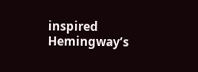inspired Hemingway’s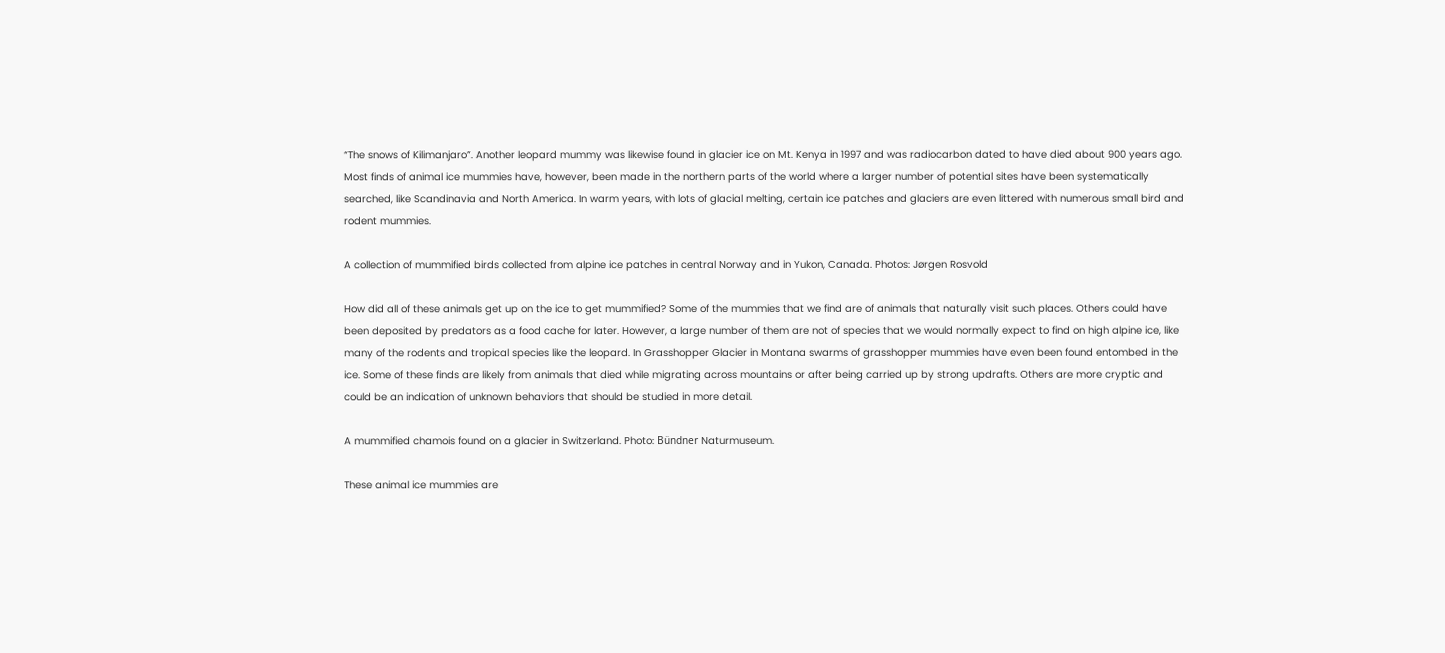“The snows of Kilimanjaro”. Another leopard mummy was likewise found in glacier ice on Mt. Kenya in 1997 and was radiocarbon dated to have died about 900 years ago. Most finds of animal ice mummies have, however, been made in the northern parts of the world where a larger number of potential sites have been systematically searched, like Scandinavia and North America. In warm years, with lots of glacial melting, certain ice patches and glaciers are even littered with numerous small bird and rodent mummies.

A collection of mummified birds collected from alpine ice patches in central Norway and in Yukon, Canada. Photos: Jørgen Rosvold

How did all of these animals get up on the ice to get mummified? Some of the mummies that we find are of animals that naturally visit such places. Others could have been deposited by predators as a food cache for later. However, a large number of them are not of species that we would normally expect to find on high alpine ice, like many of the rodents and tropical species like the leopard. In Grasshopper Glacier in Montana swarms of grasshopper mummies have even been found entombed in the ice. Some of these finds are likely from animals that died while migrating across mountains or after being carried up by strong updrafts. Others are more cryptic and could be an indication of unknown behaviors that should be studied in more detail.

A mummified chamois found on a glacier in Switzerland. Photo: Bündner Naturmuseum.

These animal ice mummies are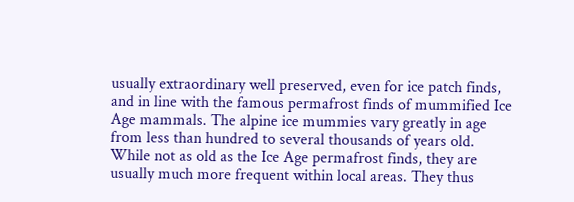usually extraordinary well preserved, even for ice patch finds, and in line with the famous permafrost finds of mummified Ice Age mammals. The alpine ice mummies vary greatly in age from less than hundred to several thousands of years old. While not as old as the Ice Age permafrost finds, they are usually much more frequent within local areas. They thus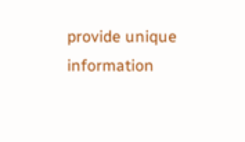provide unique information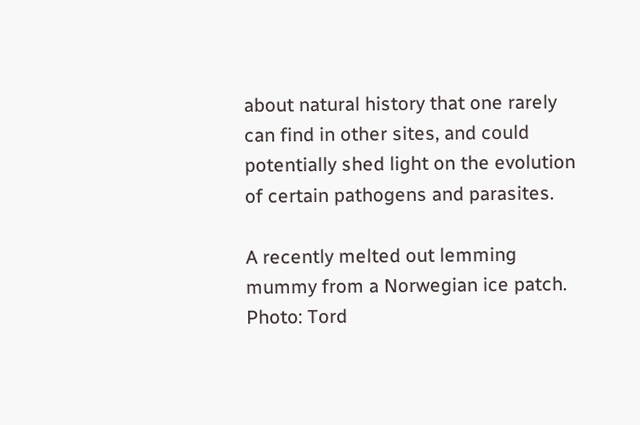about natural history that one rarely can find in other sites, and could potentially shed light on the evolution of certain pathogens and parasites.

A recently melted out lemming mummy from a Norwegian ice patch. Photo: Tord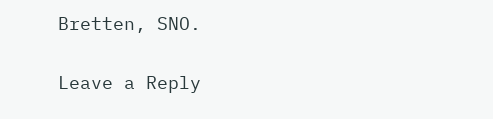Bretten, SNO.


Leave a Reply